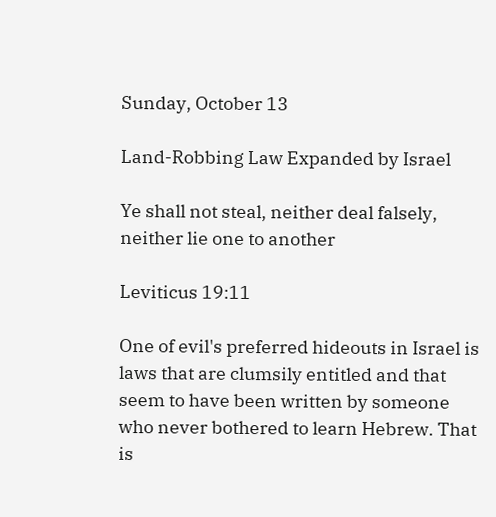Sunday, October 13

Land-Robbing Law Expanded by Israel

Ye shall not steal, neither deal falsely, neither lie one to another

Leviticus 19:11

One of evil's preferred hideouts in Israel is laws that are clumsily entitled and that seem to have been written by someone who never bothered to learn Hebrew. That is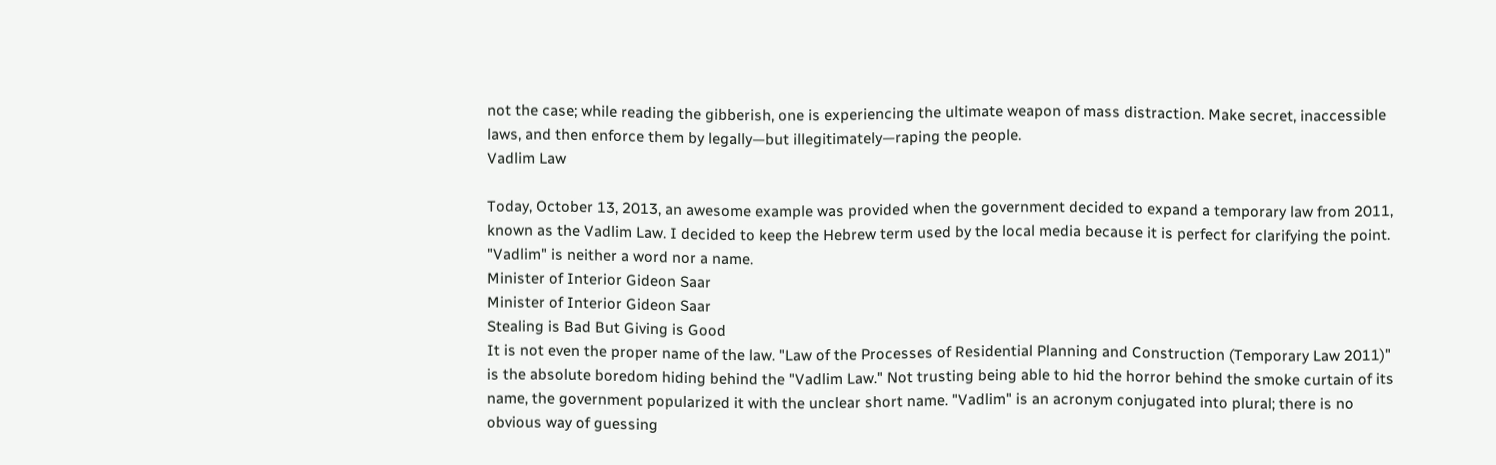not the case; while reading the gibberish, one is experiencing the ultimate weapon of mass distraction. Make secret, inaccessible laws, and then enforce them by legally—but illegitimately—raping the people.
Vadlim Law

Today, October 13, 2013, an awesome example was provided when the government decided to expand a temporary law from 2011, known as the Vadlim Law. I decided to keep the Hebrew term used by the local media because it is perfect for clarifying the point. "Vadlim" is neither a word nor a name.
Minister of Interior Gideon Saar
Minister of Interior Gideon Saar
Stealing is Bad But Giving is Good
It is not even the proper name of the law. "Law of the Processes of Residential Planning and Construction (Temporary Law 2011)" is the absolute boredom hiding behind the "Vadlim Law." Not trusting being able to hid the horror behind the smoke curtain of its name, the government popularized it with the unclear short name. "Vadlim" is an acronym conjugated into plural; there is no obvious way of guessing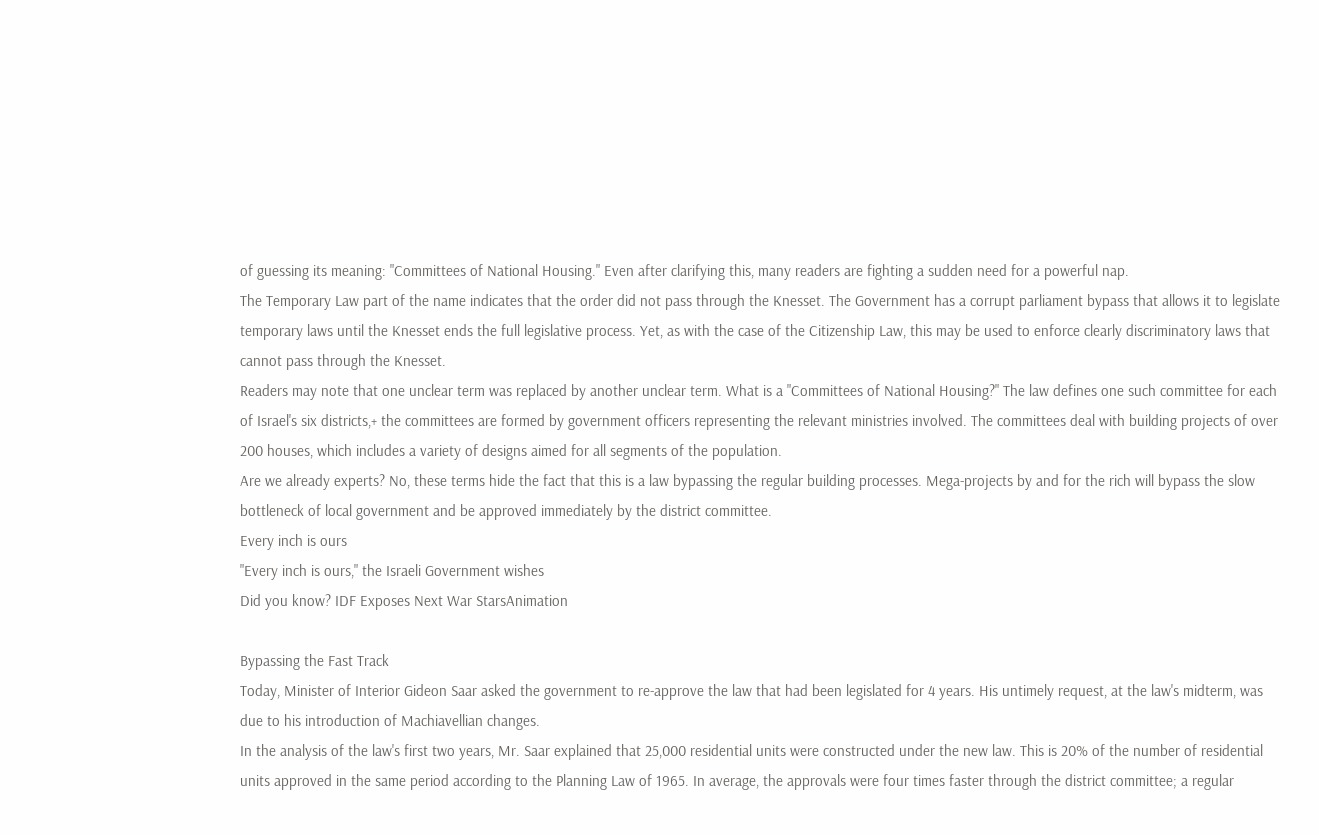of guessing its meaning: "Committees of National Housing." Even after clarifying this, many readers are fighting a sudden need for a powerful nap.
The Temporary Law part of the name indicates that the order did not pass through the Knesset. The Government has a corrupt parliament bypass that allows it to legislate temporary laws until the Knesset ends the full legislative process. Yet, as with the case of the Citizenship Law, this may be used to enforce clearly discriminatory laws that cannot pass through the Knesset.
Readers may note that one unclear term was replaced by another unclear term. What is a "Committees of National Housing?" The law defines one such committee for each of Israel's six districts,+ the committees are formed by government officers representing the relevant ministries involved. The committees deal with building projects of over 200 houses, which includes a variety of designs aimed for all segments of the population.
Are we already experts? No, these terms hide the fact that this is a law bypassing the regular building processes. Mega-projects by and for the rich will bypass the slow bottleneck of local government and be approved immediately by the district committee.
Every inch is ours
"Every inch is ours," the Israeli Government wishes
Did you know? IDF Exposes Next War StarsAnimation

Bypassing the Fast Track
Today, Minister of Interior Gideon Saar asked the government to re-approve the law that had been legislated for 4 years. His untimely request, at the law's midterm, was due to his introduction of Machiavellian changes.
In the analysis of the law's first two years, Mr. Saar explained that 25,000 residential units were constructed under the new law. This is 20% of the number of residential units approved in the same period according to the Planning Law of 1965. In average, the approvals were four times faster through the district committee; a regular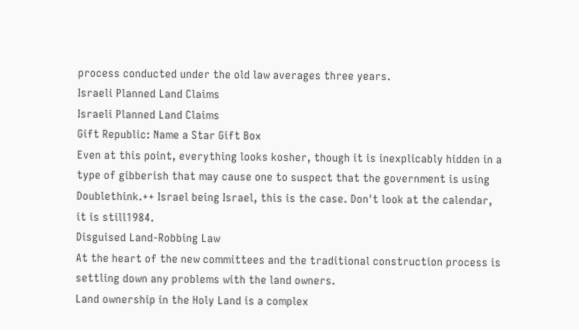process conducted under the old law averages three years.
Israeli Planned Land Claims
Israeli Planned Land Claims
Gift Republic: Name a Star Gift Box
Even at this point, everything looks kosher, though it is inexplicably hidden in a type of gibberish that may cause one to suspect that the government is using Doublethink.++ Israel being Israel, this is the case. Don't look at the calendar, it is still1984.
Disguised Land-Robbing Law
At the heart of the new committees and the traditional construction process is settling down any problems with the land owners.
Land ownership in the Holy Land is a complex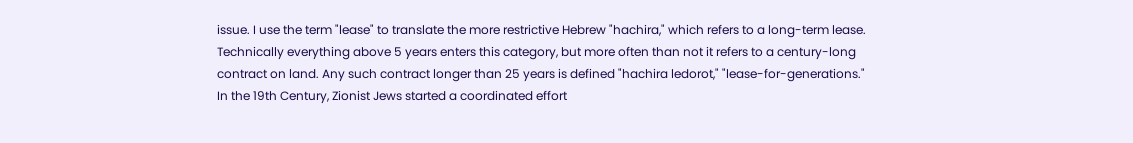issue. I use the term "lease" to translate the more restrictive Hebrew "hachira," which refers to a long-term lease. Technically everything above 5 years enters this category, but more often than not it refers to a century-long contract on land. Any such contract longer than 25 years is defined "hachira ledorot," "lease-for-generations."
In the 19th Century, Zionist Jews started a coordinated effort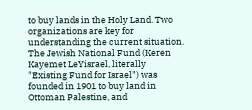to buy lands in the Holy Land. Two organizations are key for understanding the current situation. The Jewish National Fund (Keren Kayemet LeYisrael, literally "Existing Fund for Israel") was founded in 1901 to buy land in Ottoman Palestine, and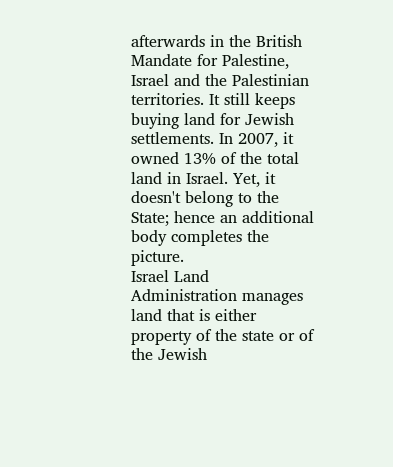afterwards in the British Mandate for Palestine, Israel and the Palestinian territories. It still keeps buying land for Jewish settlements. In 2007, it owned 13% of the total land in Israel. Yet, it doesn't belong to the State; hence an additional body completes the picture.
Israel Land Administration manages land that is either property of the state or of the Jewish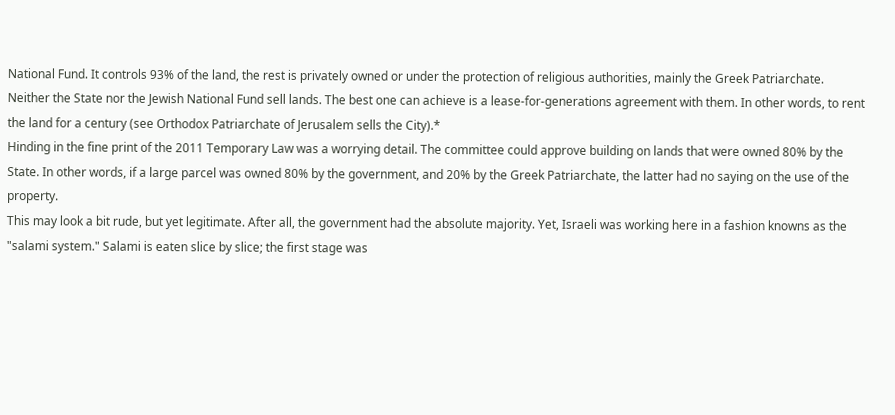National Fund. It controls 93% of the land, the rest is privately owned or under the protection of religious authorities, mainly the Greek Patriarchate.
Neither the State nor the Jewish National Fund sell lands. The best one can achieve is a lease-for-generations agreement with them. In other words, to rent the land for a century (see Orthodox Patriarchate of Jerusalem sells the City).*
Hinding in the fine print of the 2011 Temporary Law was a worrying detail. The committee could approve building on lands that were owned 80% by the State. In other words, if a large parcel was owned 80% by the government, and 20% by the Greek Patriarchate, the latter had no saying on the use of the property.
This may look a bit rude, but yet legitimate. After all, the government had the absolute majority. Yet, Israeli was working here in a fashion knowns as the "salami system." Salami is eaten slice by slice; the first stage was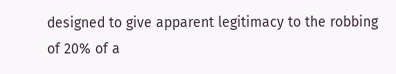designed to give apparent legitimacy to the robbing of 20% of a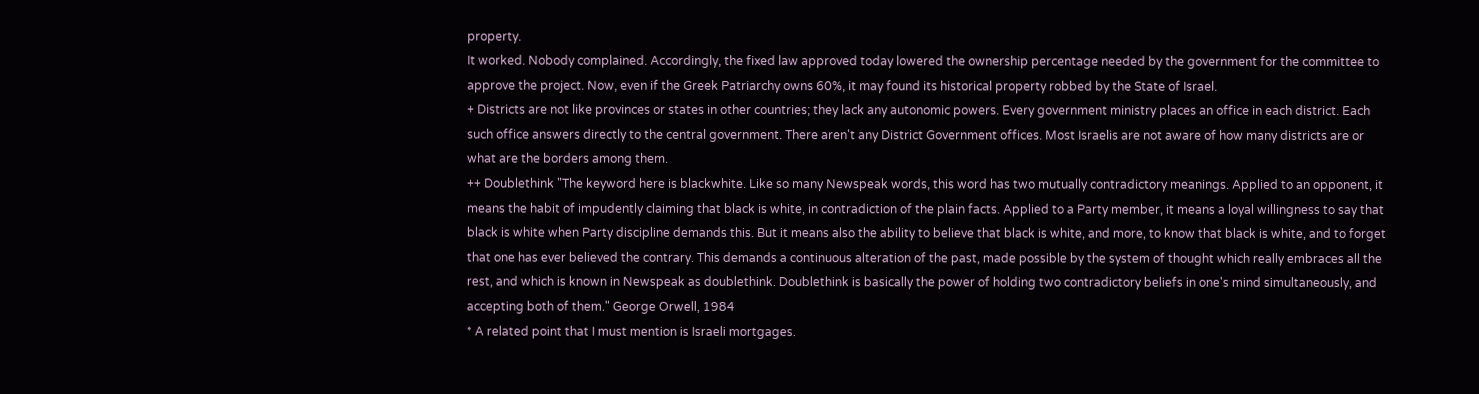property.
It worked. Nobody complained. Accordingly, the fixed law approved today lowered the ownership percentage needed by the government for the committee to approve the project. Now, even if the Greek Patriarchy owns 60%, it may found its historical property robbed by the State of Israel.
+ Districts are not like provinces or states in other countries; they lack any autonomic powers. Every government ministry places an office in each district. Each such office answers directly to the central government. There aren't any District Government offices. Most Israelis are not aware of how many districts are or what are the borders among them.
++ Doublethink "The keyword here is blackwhite. Like so many Newspeak words, this word has two mutually contradictory meanings. Applied to an opponent, it means the habit of impudently claiming that black is white, in contradiction of the plain facts. Applied to a Party member, it means a loyal willingness to say that black is white when Party discipline demands this. But it means also the ability to believe that black is white, and more, to know that black is white, and to forget that one has ever believed the contrary. This demands a continuous alteration of the past, made possible by the system of thought which really embraces all the rest, and which is known in Newspeak as doublethink. Doublethink is basically the power of holding two contradictory beliefs in one's mind simultaneously, and accepting both of them." George Orwell, 1984
* A related point that I must mention is Israeli mortgages.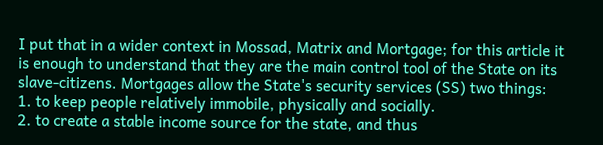I put that in a wider context in Mossad, Matrix and Mortgage; for this article it is enough to understand that they are the main control tool of the State on its slave-citizens. Mortgages allow the State's security services (SS) two things:
1. to keep people relatively immobile, physically and socially.
2. to create a stable income source for the state, and thus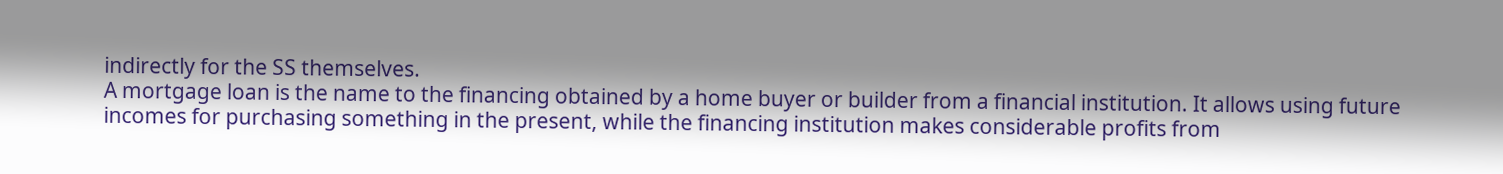indirectly for the SS themselves.
A mortgage loan is the name to the financing obtained by a home buyer or builder from a financial institution. It allows using future incomes for purchasing something in the present, while the financing institution makes considerable profits from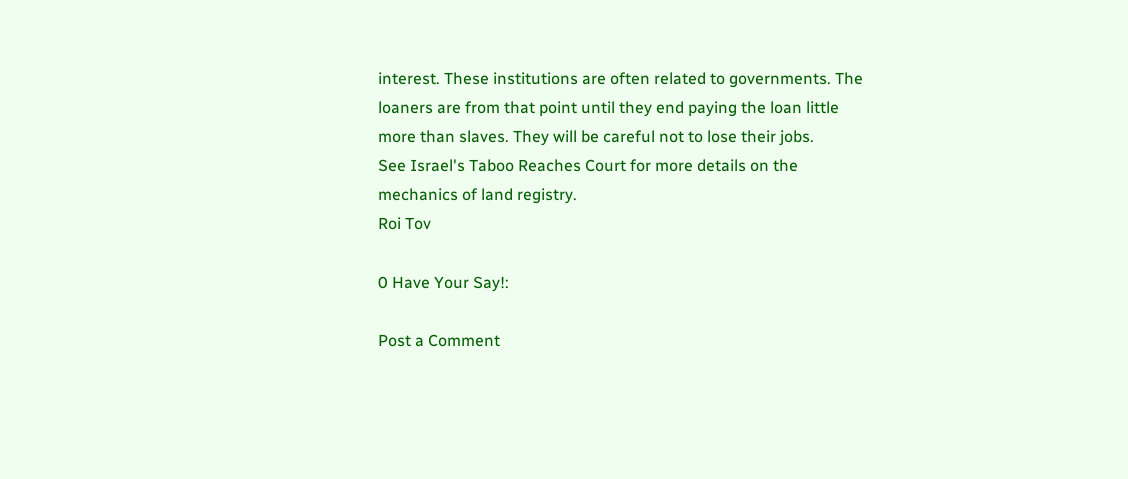interest. These institutions are often related to governments. The loaners are from that point until they end paying the loan little more than slaves. They will be careful not to lose their jobs.
See Israel's Taboo Reaches Court for more details on the mechanics of land registry.
Roi Tov

0 Have Your Say!:

Post a Comment